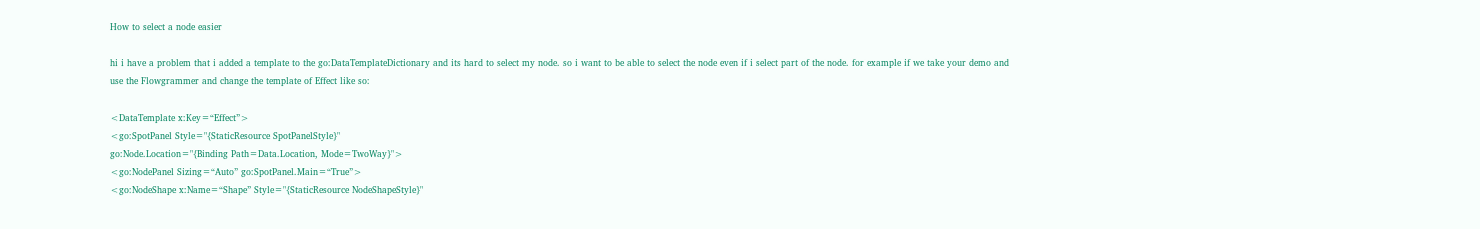How to select a node easier

hi i have a problem that i added a template to the go:DataTemplateDictionary and its hard to select my node. so i want to be able to select the node even if i select part of the node. for example if we take your demo and use the Flowgrammer and change the template of Effect like so:

<DataTemplate x:Key=“Effect”>
<go:SpotPanel Style="{StaticResource SpotPanelStyle}"
go:Node.Location="{Binding Path=Data.Location, Mode=TwoWay}">
<go:NodePanel Sizing=“Auto” go:SpotPanel.Main=“True”>
<go:NodeShape x:Name=“Shape” Style="{StaticResource NodeShapeStyle}"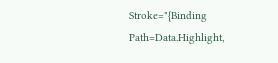Stroke="{Binding Path=Data.Highlight,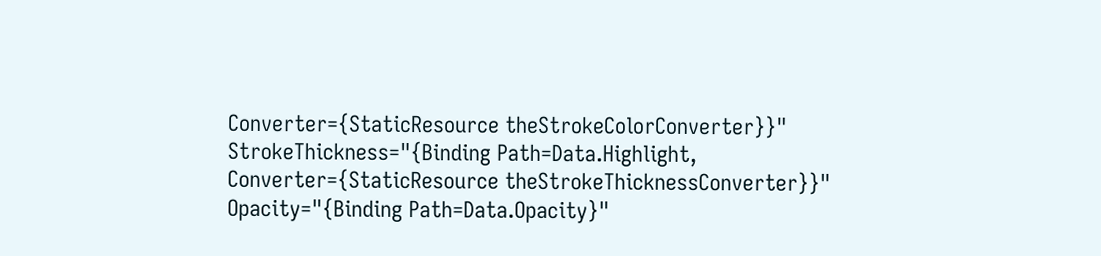Converter={StaticResource theStrokeColorConverter}}"
StrokeThickness="{Binding Path=Data.Highlight, Converter={StaticResource theStrokeThicknessConverter}}"
Opacity="{Binding Path=Data.Opacity}"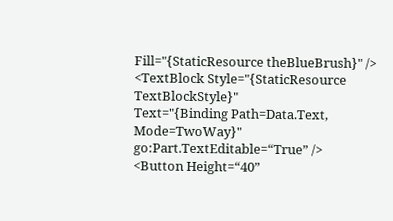Fill="{StaticResource theBlueBrush}" />
<TextBlock Style="{StaticResource TextBlockStyle}"
Text="{Binding Path=Data.Text, Mode=TwoWay}"
go:Part.TextEditable=“True” />
<Button Height=“40”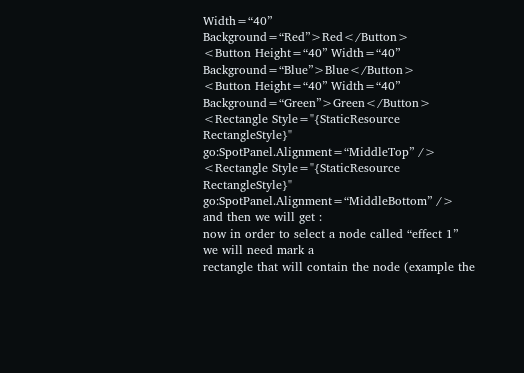Width=“40” Background=“Red”>Red</Button>
<Button Height=“40” Width=“40” Background=“Blue”>Blue</Button>
<Button Height=“40” Width=“40” Background=“Green”>Green</Button>
<Rectangle Style="{StaticResource RectangleStyle}"
go:SpotPanel.Alignment=“MiddleTop” />
<Rectangle Style="{StaticResource RectangleStyle}"
go:SpotPanel.Alignment=“MiddleBottom” />
and then we will get :
now in order to select a node called “effect 1” we will need mark a
rectangle that will contain the node (example the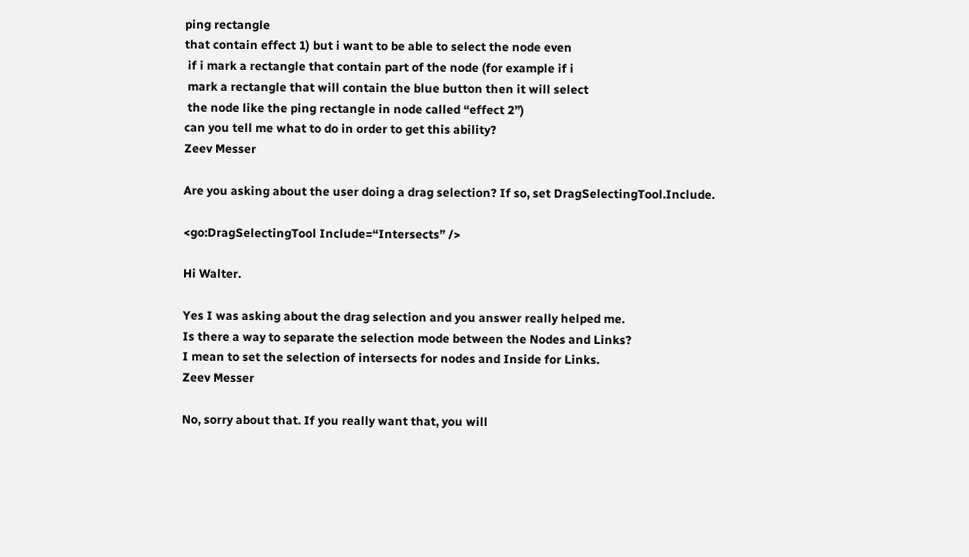ping rectangle
that contain effect 1) but i want to be able to select the node even
 if i mark a rectangle that contain part of the node (for example if i
 mark a rectangle that will contain the blue button then it will select
 the node like the ping rectangle in node called “effect 2”)
can you tell me what to do in order to get this ability?
Zeev Messer

Are you asking about the user doing a drag selection? If so, set DragSelectingTool.Include.

<go:DragSelectingTool Include=“Intersects” />

Hi Walter.

Yes I was asking about the drag selection and you answer really helped me.
Is there a way to separate the selection mode between the Nodes and Links?
I mean to set the selection of intersects for nodes and Inside for Links.
Zeev Messer

No, sorry about that. If you really want that, you will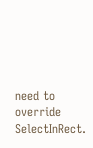need to override SelectInRect.